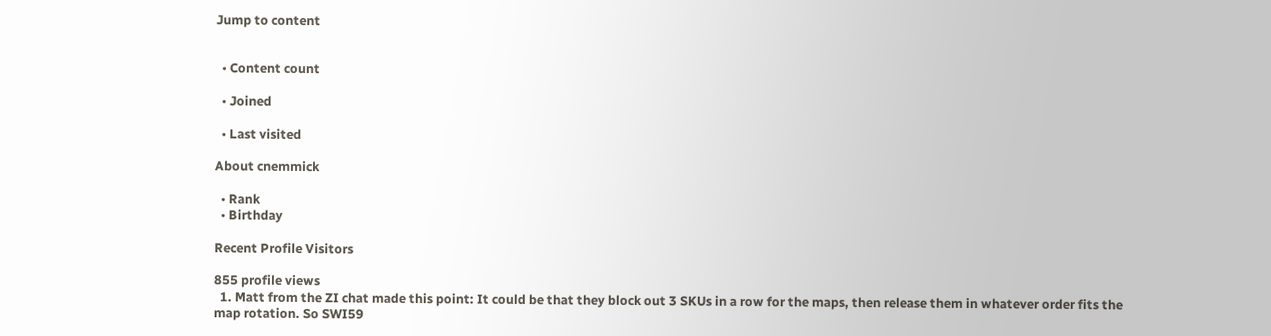Jump to content


  • Content count

  • Joined

  • Last visited

About cnemmick

  • Rank
  • Birthday

Recent Profile Visitors

855 profile views
  1. Matt from the ZI chat made this point: It could be that they block out 3 SKUs in a row for the maps, then release them in whatever order fits the map rotation. So SWI59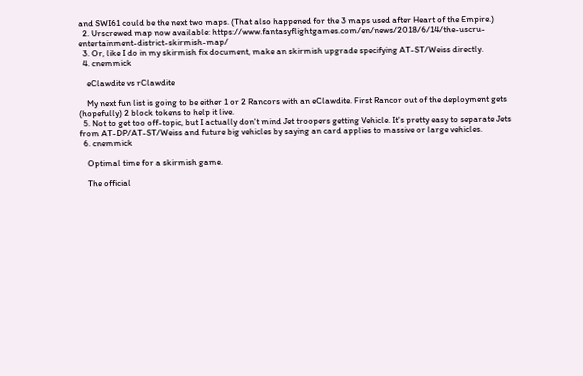and SWI61 could be the next two maps. (That also happened for the 3 maps used after Heart of the Empire.)
  2. Urscrewed map now available: https://www.fantasyflightgames.com/en/news/2018/6/14/the-uscru-entertainment-district-skirmish-map/
  3. Or, like I do in my skirmish fix document, make an skirmish upgrade specifying AT-ST/Weiss directly.
  4. cnemmick

    eClawdite vs rClawdite

    My next fun list is going to be either 1 or 2 Rancors with an eClawdite. First Rancor out of the deployment gets (hopefully) 2 block tokens to help it live.
  5. Not to get too off-topic, but I actually don't mind Jet troopers getting Vehicle. It's pretty easy to separate Jets from AT-DP/AT-ST/Weiss and future big vehicles by saying an card applies to massive or large vehicles.
  6. cnemmick

    Optimal time for a skirmish game.

    The official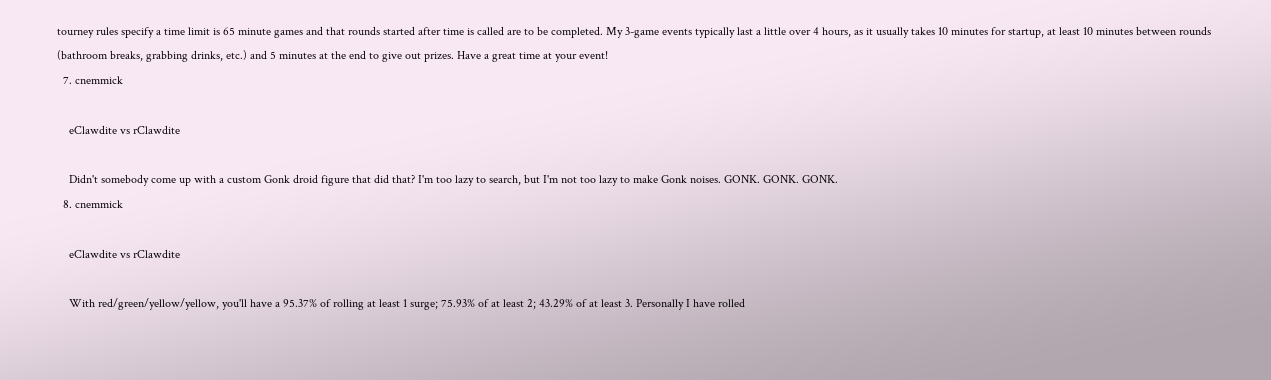tourney rules specify a time limit is 65 minute games and that rounds started after time is called are to be completed. My 3-game events typically last a little over 4 hours, as it usually takes 10 minutes for startup, at least 10 minutes between rounds (bathroom breaks, grabbing drinks, etc.) and 5 minutes at the end to give out prizes. Have a great time at your event!
  7. cnemmick

    eClawdite vs rClawdite

    Didn't somebody come up with a custom Gonk droid figure that did that? I'm too lazy to search, but I'm not too lazy to make Gonk noises. GONK. GONK. GONK.
  8. cnemmick

    eClawdite vs rClawdite

    With red/green/yellow/yellow, you'll have a 95.37% of rolling at least 1 surge; 75.93% of at least 2; 43.29% of at least 3. Personally I have rolled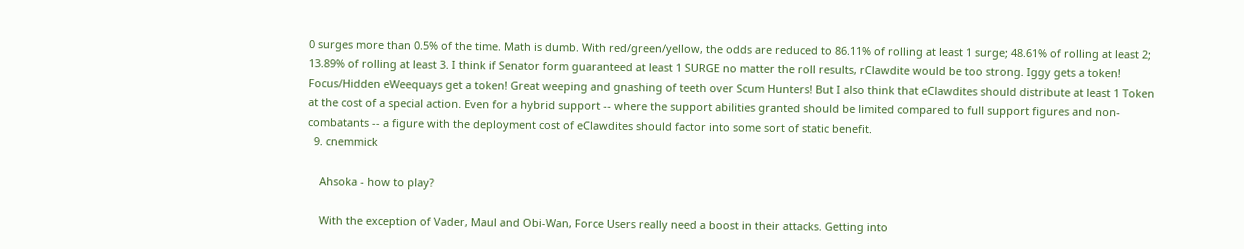0 surges more than 0.5% of the time. Math is dumb. With red/green/yellow, the odds are reduced to 86.11% of rolling at least 1 surge; 48.61% of rolling at least 2; 13.89% of rolling at least 3. I think if Senator form guaranteed at least 1 SURGE no matter the roll results, rClawdite would be too strong. Iggy gets a token! Focus/Hidden eWeequays get a token! Great weeping and gnashing of teeth over Scum Hunters! But I also think that eClawdites should distribute at least 1 Token at the cost of a special action. Even for a hybrid support -- where the support abilities granted should be limited compared to full support figures and non-combatants -- a figure with the deployment cost of eClawdites should factor into some sort of static benefit.
  9. cnemmick

    Ahsoka - how to play?

    With the exception of Vader, Maul and Obi-Wan, Force Users really need a boost in their attacks. Getting into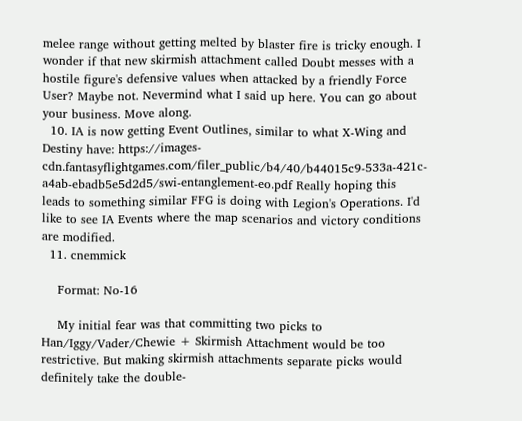melee range without getting melted by blaster fire is tricky enough. I wonder if that new skirmish attachment called Doubt messes with a hostile figure's defensive values when attacked by a friendly Force User? Maybe not. Nevermind what I said up here. You can go about your business. Move along.
  10. IA is now getting Event Outlines, similar to what X-Wing and Destiny have: https://images-cdn.fantasyflightgames.com/filer_public/b4/40/b44015c9-533a-421c-a4ab-ebadb5e5d2d5/swi-entanglement-eo.pdf Really hoping this leads to something similar FFG is doing with Legion's Operations. I'd like to see IA Events where the map scenarios and victory conditions are modified.
  11. cnemmick

    Format: No-16

    My initial fear was that committing two picks to Han/Iggy/Vader/Chewie + Skirmish Attachment would be too restrictive. But making skirmish attachments separate picks would definitely take the double-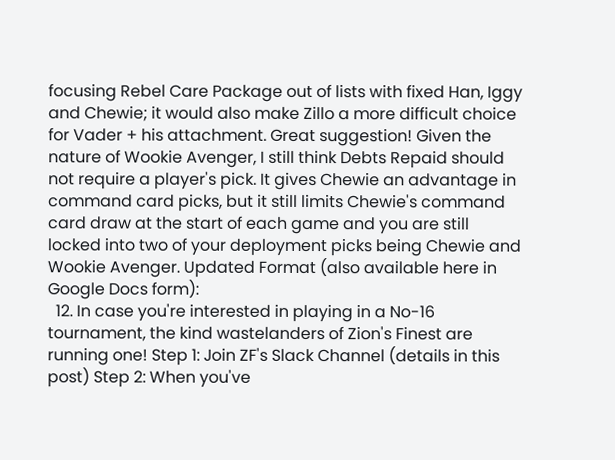focusing Rebel Care Package out of lists with fixed Han, Iggy and Chewie; it would also make Zillo a more difficult choice for Vader + his attachment. Great suggestion! Given the nature of Wookie Avenger, I still think Debts Repaid should not require a player's pick. It gives Chewie an advantage in command card picks, but it still limits Chewie's command card draw at the start of each game and you are still locked into two of your deployment picks being Chewie and Wookie Avenger. Updated Format (also available here in Google Docs form):
  12. In case you're interested in playing in a No-16 tournament, the kind wastelanders of Zion's Finest are running one! Step 1: Join ZF's Slack Channel (details in this post) Step 2: When you've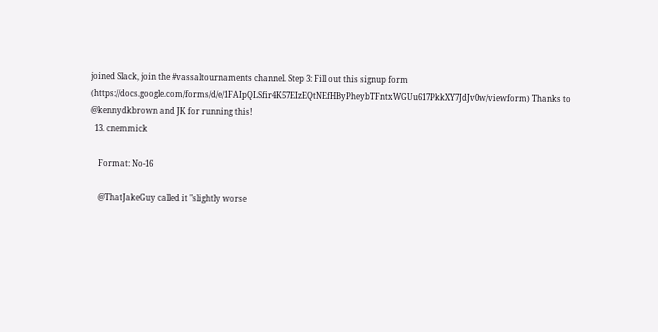joined Slack, join the #vassaltournaments channel. Step 3: Fill out this signup form (https://docs.google.com/forms/d/e/1FAIpQLSfir4K57EIzEQtNEfHByPheybTFntxWGUu617PkkXY7JdJv0w/viewform) Thanks to @kennydkbrown and JK for running this!
  13. cnemmick

    Format: No-16

    @ThatJakeGuy called it "slightly worse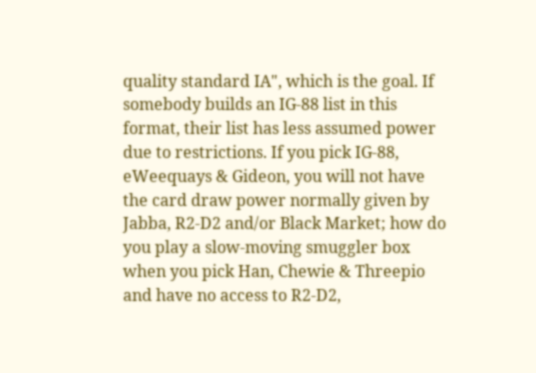quality standard IA", which is the goal. If somebody builds an IG-88 list in this format, their list has less assumed power due to restrictions. If you pick IG-88, eWeequays & Gideon, you will not have the card draw power normally given by Jabba, R2-D2 and/or Black Market; how do you play a slow-moving smuggler box when you pick Han, Chewie & Threepio and have no access to R2-D2,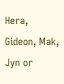Hera, Gideon, Mak, Jyn or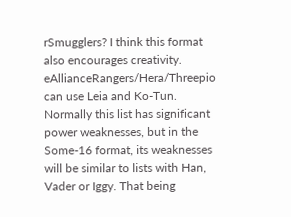rSmugglers? I think this format also encourages creativity. eAllianceRangers/Hera/Threepio can use Leia and Ko-Tun. Normally this list has significant power weaknesses, but in the Some-16 format, its weaknesses will be similar to lists with Han, Vader or Iggy. That being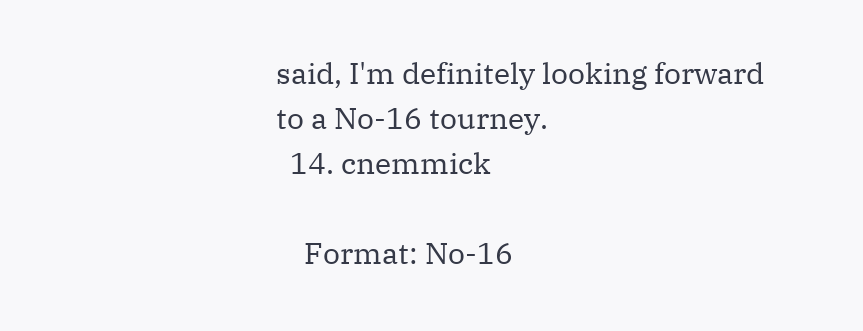said, I'm definitely looking forward to a No-16 tourney.
  14. cnemmick

    Format: No-16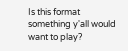Is this format something y'all would want to play?